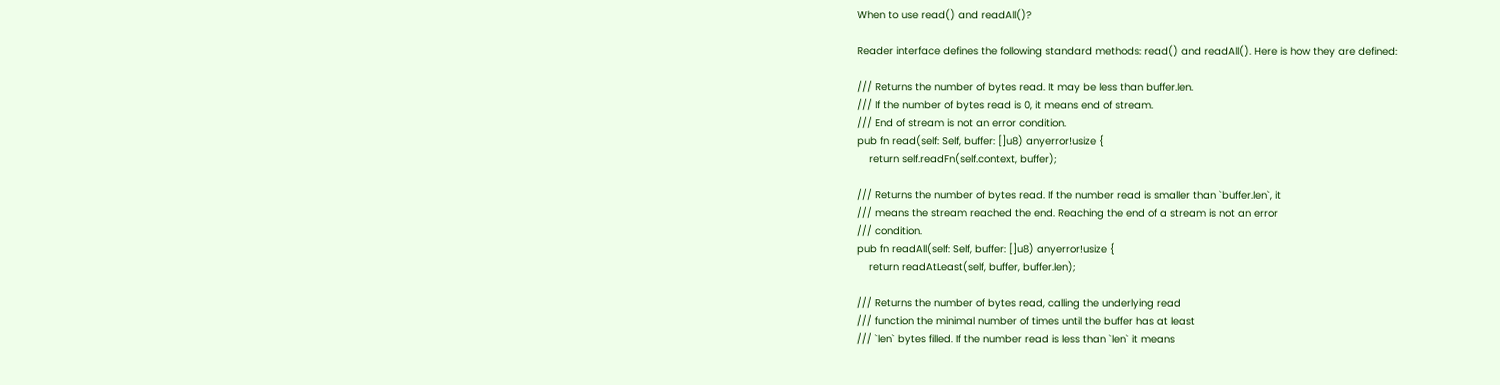When to use read() and readAll()?

Reader interface defines the following standard methods: read() and readAll(). Here is how they are defined:

/// Returns the number of bytes read. It may be less than buffer.len.
/// If the number of bytes read is 0, it means end of stream.
/// End of stream is not an error condition.
pub fn read(self: Self, buffer: []u8) anyerror!usize {
    return self.readFn(self.context, buffer);

/// Returns the number of bytes read. If the number read is smaller than `buffer.len`, it
/// means the stream reached the end. Reaching the end of a stream is not an error
/// condition.
pub fn readAll(self: Self, buffer: []u8) anyerror!usize {
    return readAtLeast(self, buffer, buffer.len);

/// Returns the number of bytes read, calling the underlying read
/// function the minimal number of times until the buffer has at least
/// `len` bytes filled. If the number read is less than `len` it means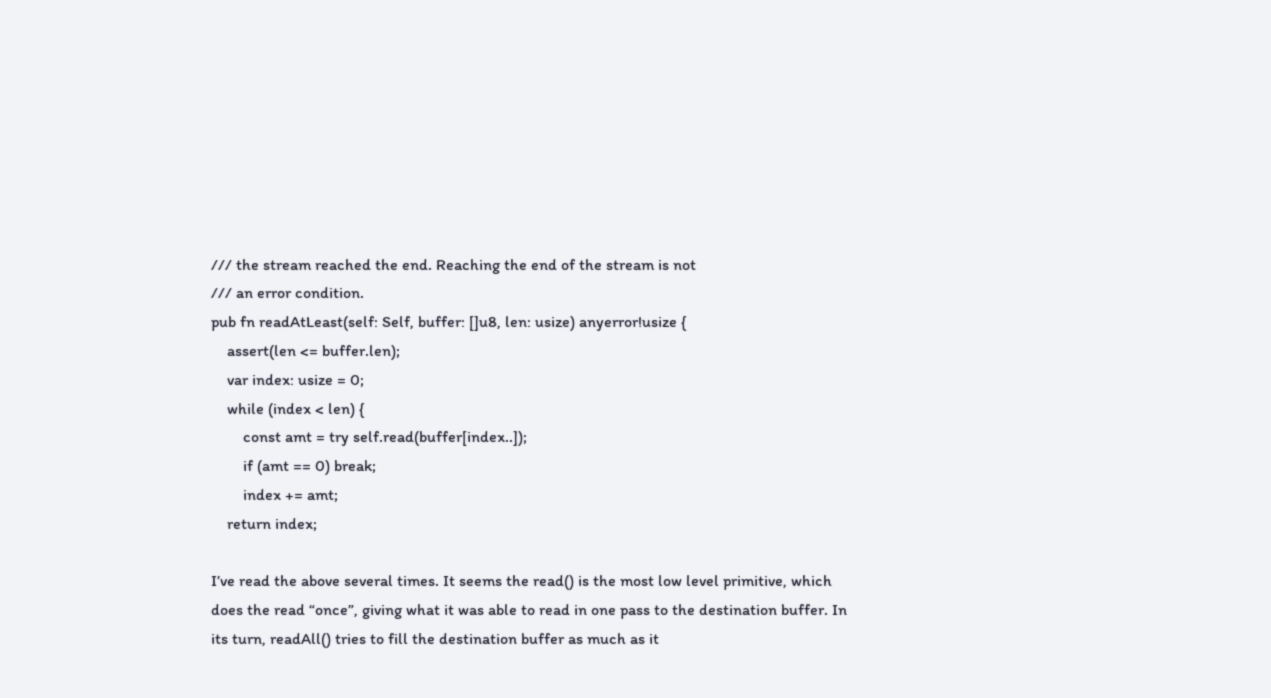/// the stream reached the end. Reaching the end of the stream is not
/// an error condition.
pub fn readAtLeast(self: Self, buffer: []u8, len: usize) anyerror!usize {
    assert(len <= buffer.len);
    var index: usize = 0;
    while (index < len) {
        const amt = try self.read(buffer[index..]);
        if (amt == 0) break;
        index += amt;
    return index;

I’ve read the above several times. It seems the read() is the most low level primitive, which does the read “once”, giving what it was able to read in one pass to the destination buffer. In its turn, readAll() tries to fill the destination buffer as much as it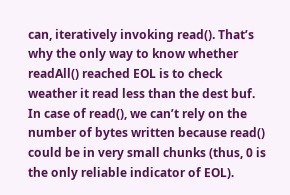can, iteratively invoking read(). That’s why the only way to know whether readAll() reached EOL is to check weather it read less than the dest buf. In case of read(), we can’t rely on the number of bytes written because read() could be in very small chunks (thus, 0 is the only reliable indicator of EOL).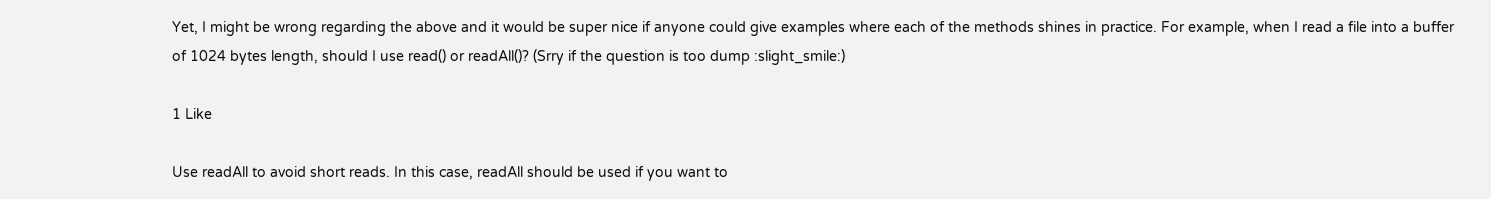Yet, I might be wrong regarding the above and it would be super nice if anyone could give examples where each of the methods shines in practice. For example, when I read a file into a buffer of 1024 bytes length, should I use read() or readAll()? (Srry if the question is too dump :slight_smile:)

1 Like

Use readAll to avoid short reads. In this case, readAll should be used if you want to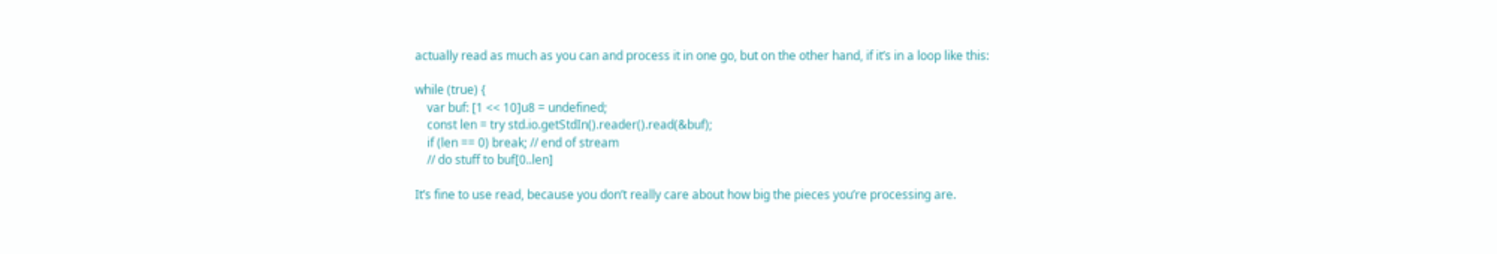actually read as much as you can and process it in one go, but on the other hand, if it’s in a loop like this:

while (true) {
    var buf: [1 << 10]u8 = undefined;
    const len = try std.io.getStdIn().reader().read(&buf);
    if (len == 0) break; // end of stream
    // do stuff to buf[0..len]

It’s fine to use read, because you don’t really care about how big the pieces you’re processing are.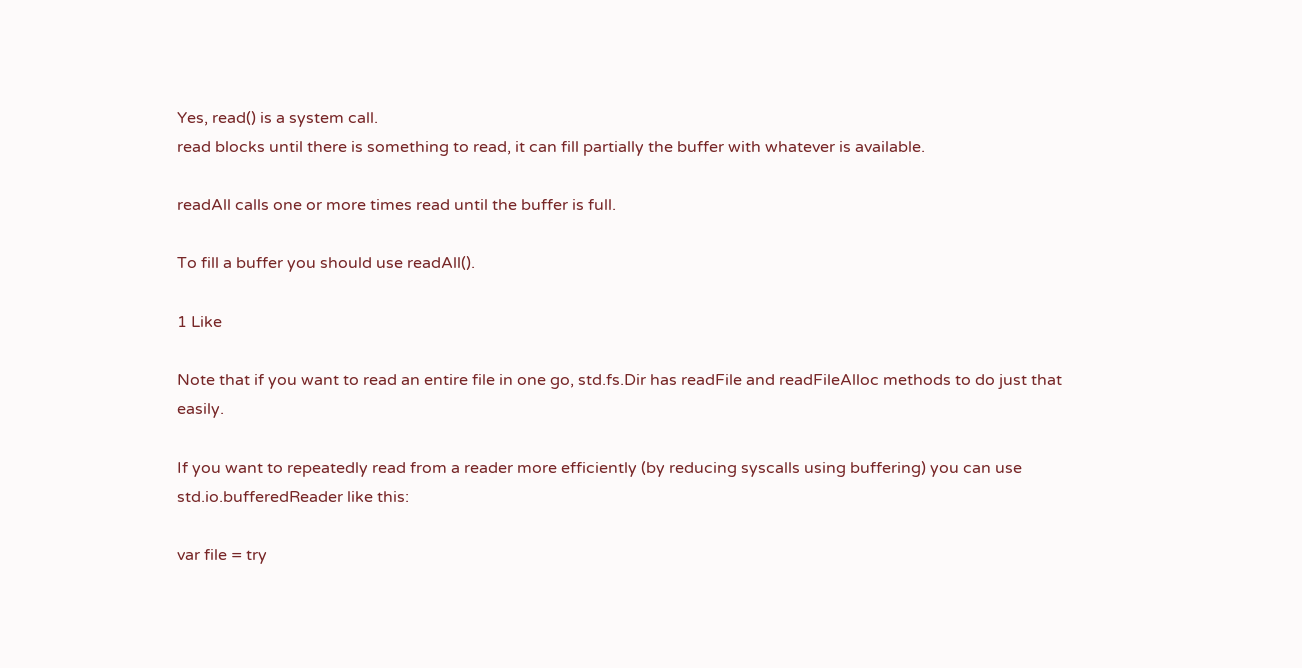Yes, read() is a system call.
read blocks until there is something to read, it can fill partially the buffer with whatever is available.

readAll calls one or more times read until the buffer is full.

To fill a buffer you should use readAll().

1 Like

Note that if you want to read an entire file in one go, std.fs.Dir has readFile and readFileAlloc methods to do just that easily.

If you want to repeatedly read from a reader more efficiently (by reducing syscalls using buffering) you can use std.io.bufferedReader like this:

var file = try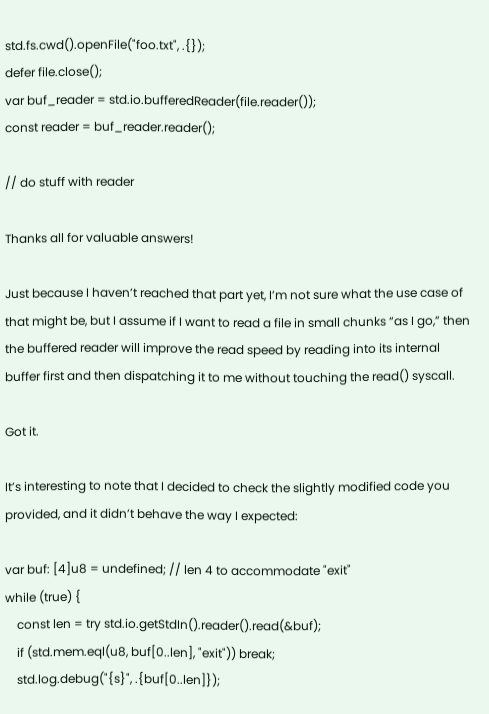std.fs.cwd().openFile("foo.txt", .{});
defer file.close();
var buf_reader = std.io.bufferedReader(file.reader());
const reader = buf_reader.reader();

// do stuff with reader

Thanks all for valuable answers!

Just because I haven’t reached that part yet, I’m not sure what the use case of that might be, but I assume if I want to read a file in small chunks “as I go,” then the buffered reader will improve the read speed by reading into its internal buffer first and then dispatching it to me without touching the read() syscall.

Got it.

It’s interesting to note that I decided to check the slightly modified code you provided, and it didn’t behave the way I expected:

var buf: [4]u8 = undefined; // len 4 to accommodate "exit"
while (true) {
    const len = try std.io.getStdIn().reader().read(&buf);
    if (std.mem.eql(u8, buf[0..len], "exit")) break;
    std.log.debug("{s}", .{buf[0..len]});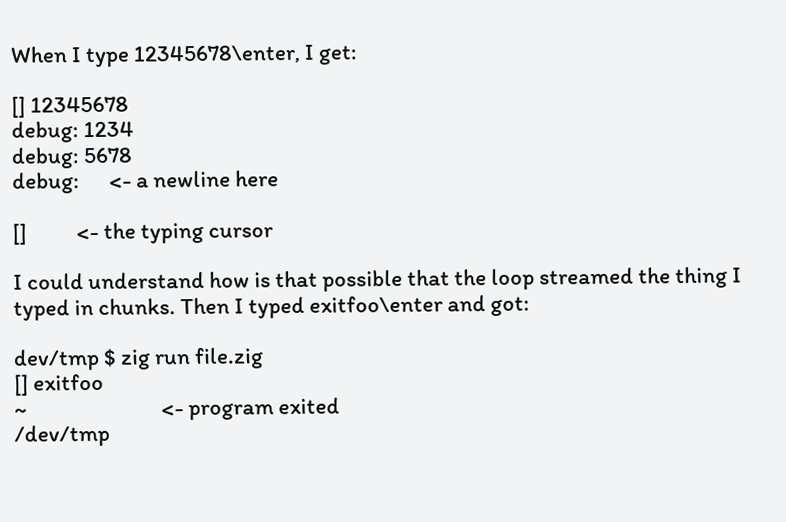When I type 12345678\enter, I get:

[] 12345678
debug: 1234
debug: 5678
debug:      <- a newline here

[]          <- the typing cursor

I could understand how is that possible that the loop streamed the thing I typed in chunks. Then I typed exitfoo\enter and got:

dev/tmp $ zig run file.zig
[] exitfoo
~                           <- program exited
/dev/tmp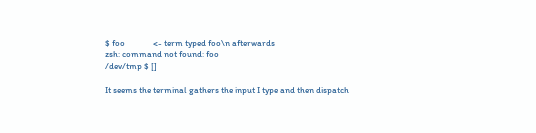$ foo              <- term typed foo\n afterwards
zsh: command not found: foo
/dev/tmp $ []

It seems the terminal gathers the input I type and then dispatch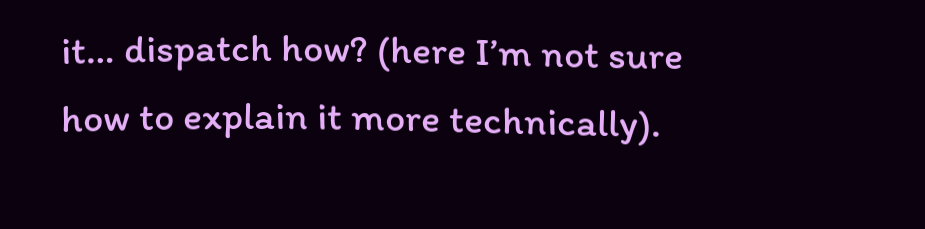it… dispatch how? (here I’m not sure how to explain it more technically).